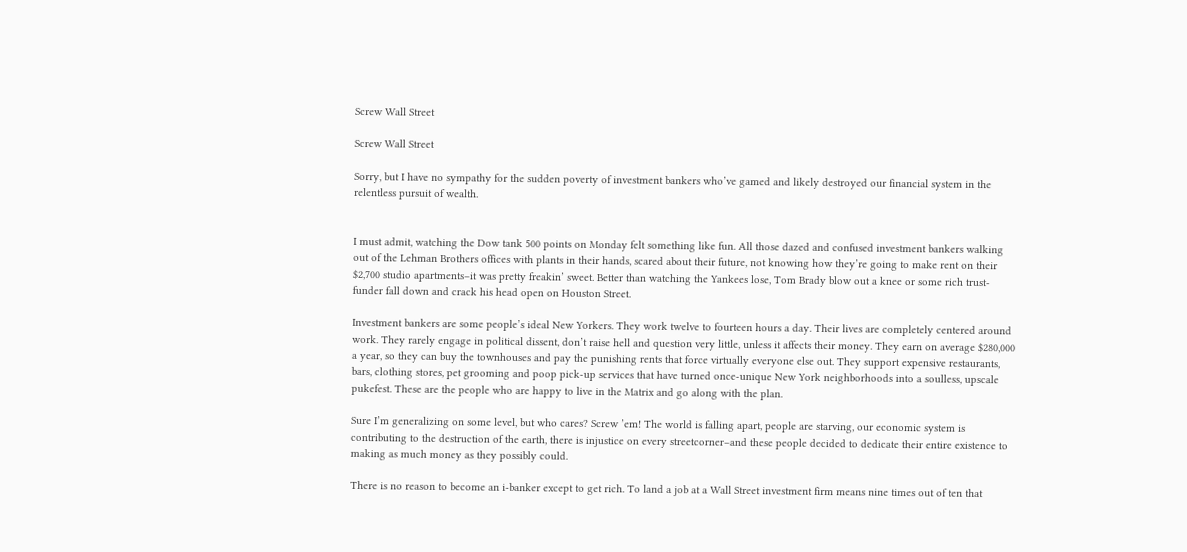Screw Wall Street

Screw Wall Street

Sorry, but I have no sympathy for the sudden poverty of investment bankers who’ve gamed and likely destroyed our financial system in the relentless pursuit of wealth.


I must admit, watching the Dow tank 500 points on Monday felt something like fun. All those dazed and confused investment bankers walking out of the Lehman Brothers offices with plants in their hands, scared about their future, not knowing how they’re going to make rent on their $2,700 studio apartments–it was pretty freakin’ sweet. Better than watching the Yankees lose, Tom Brady blow out a knee or some rich trust-funder fall down and crack his head open on Houston Street.

Investment bankers are some people’s ideal New Yorkers. They work twelve to fourteen hours a day. Their lives are completely centered around work. They rarely engage in political dissent, don’t raise hell and question very little, unless it affects their money. They earn on average $280,000 a year, so they can buy the townhouses and pay the punishing rents that force virtually everyone else out. They support expensive restaurants, bars, clothing stores, pet grooming and poop pick-up services that have turned once-unique New York neighborhoods into a soulless, upscale pukefest. These are the people who are happy to live in the Matrix and go along with the plan.

Sure I’m generalizing on some level, but who cares? Screw ’em! The world is falling apart, people are starving, our economic system is contributing to the destruction of the earth, there is injustice on every streetcorner–and these people decided to dedicate their entire existence to making as much money as they possibly could.

There is no reason to become an i-banker except to get rich. To land a job at a Wall Street investment firm means nine times out of ten that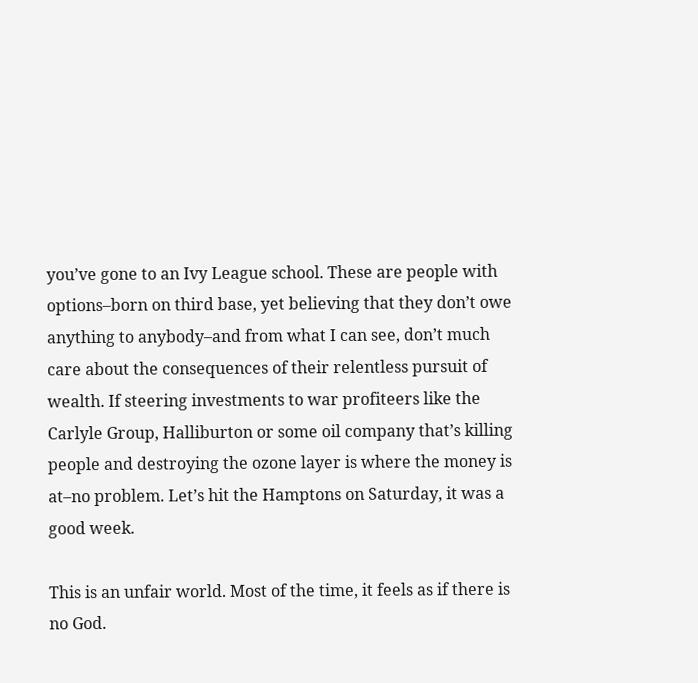you’ve gone to an Ivy League school. These are people with options–born on third base, yet believing that they don’t owe anything to anybody–and from what I can see, don’t much care about the consequences of their relentless pursuit of wealth. If steering investments to war profiteers like the Carlyle Group, Halliburton or some oil company that’s killing people and destroying the ozone layer is where the money is at–no problem. Let’s hit the Hamptons on Saturday, it was a good week.

This is an unfair world. Most of the time, it feels as if there is no God.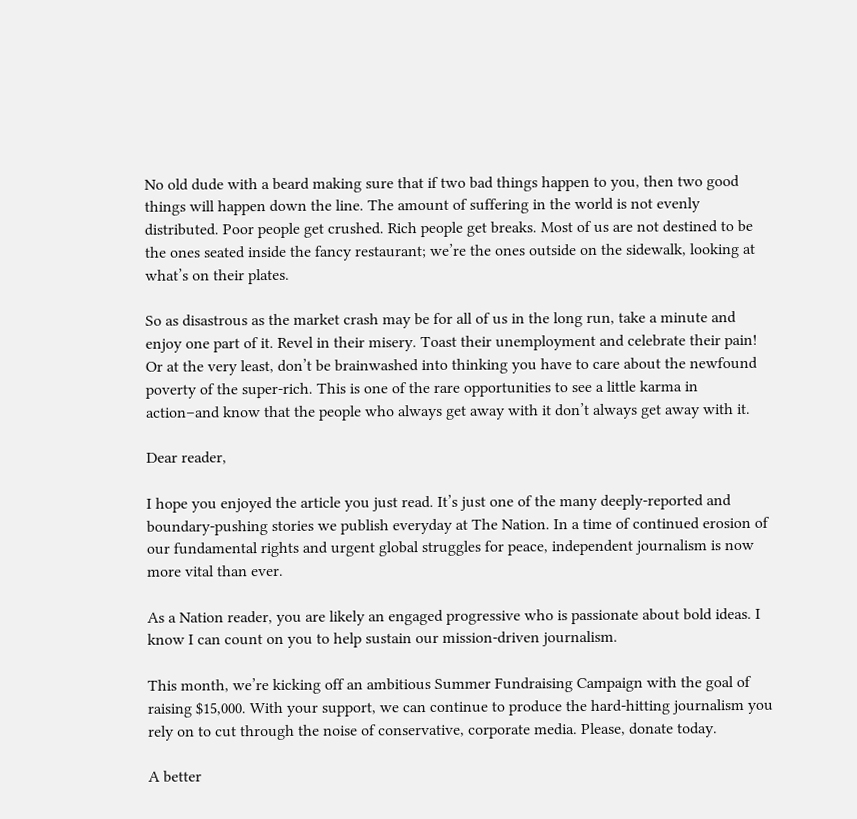No old dude with a beard making sure that if two bad things happen to you, then two good things will happen down the line. The amount of suffering in the world is not evenly distributed. Poor people get crushed. Rich people get breaks. Most of us are not destined to be the ones seated inside the fancy restaurant; we’re the ones outside on the sidewalk, looking at what’s on their plates.

So as disastrous as the market crash may be for all of us in the long run, take a minute and enjoy one part of it. Revel in their misery. Toast their unemployment and celebrate their pain! Or at the very least, don’t be brainwashed into thinking you have to care about the newfound poverty of the super-rich. This is one of the rare opportunities to see a little karma in action–and know that the people who always get away with it don’t always get away with it.

Dear reader,

I hope you enjoyed the article you just read. It’s just one of the many deeply-reported and boundary-pushing stories we publish everyday at The Nation. In a time of continued erosion of our fundamental rights and urgent global struggles for peace, independent journalism is now more vital than ever.

As a Nation reader, you are likely an engaged progressive who is passionate about bold ideas. I know I can count on you to help sustain our mission-driven journalism.

This month, we’re kicking off an ambitious Summer Fundraising Campaign with the goal of raising $15,000. With your support, we can continue to produce the hard-hitting journalism you rely on to cut through the noise of conservative, corporate media. Please, donate today.

A better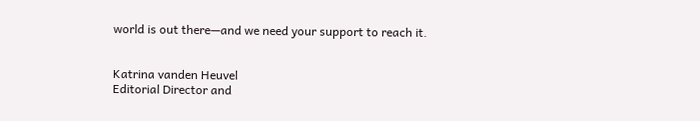world is out there—and we need your support to reach it.


Katrina vanden Heuvel
Editorial Director and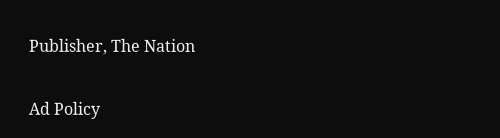Publisher, The Nation

Ad Policy